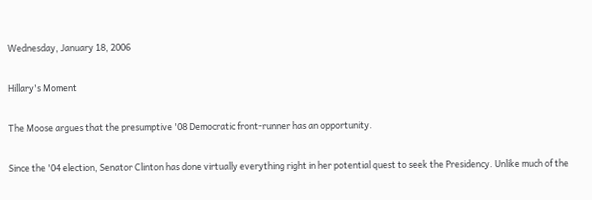Wednesday, January 18, 2006

Hillary's Moment

The Moose argues that the presumptive '08 Democratic front-runner has an opportunity.

Since the '04 election, Senator Clinton has done virtually everything right in her potential quest to seek the Presidency. Unlike much of the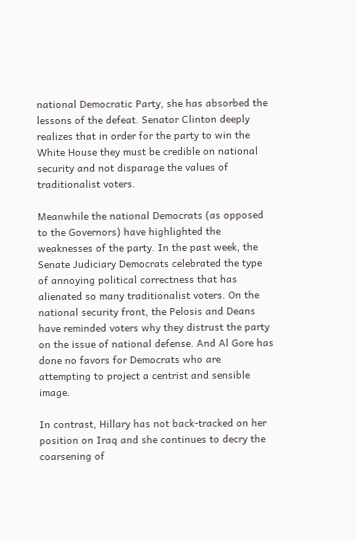national Democratic Party, she has absorbed the lessons of the defeat. Senator Clinton deeply realizes that in order for the party to win the White House they must be credible on national security and not disparage the values of traditionalist voters.

Meanwhile the national Democrats (as opposed to the Governors) have highlighted the weaknesses of the party. In the past week, the Senate Judiciary Democrats celebrated the type of annoying political correctness that has alienated so many traditionalist voters. On the national security front, the Pelosis and Deans have reminded voters why they distrust the party on the issue of national defense. And Al Gore has done no favors for Democrats who are attempting to project a centrist and sensible image.

In contrast, Hillary has not back-tracked on her position on Iraq and she continues to decry the coarsening of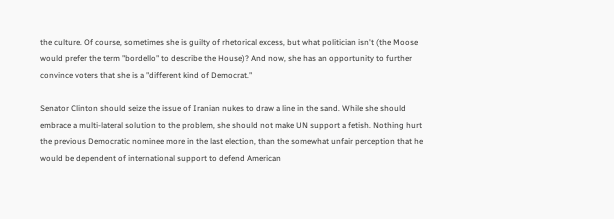the culture. Of course, sometimes she is guilty of rhetorical excess, but what politician isn't (the Moose would prefer the term "bordello" to describe the House)? And now, she has an opportunity to further convince voters that she is a "different kind of Democrat."

Senator Clinton should seize the issue of Iranian nukes to draw a line in the sand. While she should embrace a multi-lateral solution to the problem, she should not make UN support a fetish. Nothing hurt the previous Democratic nominee more in the last election, than the somewhat unfair perception that he would be dependent of international support to defend American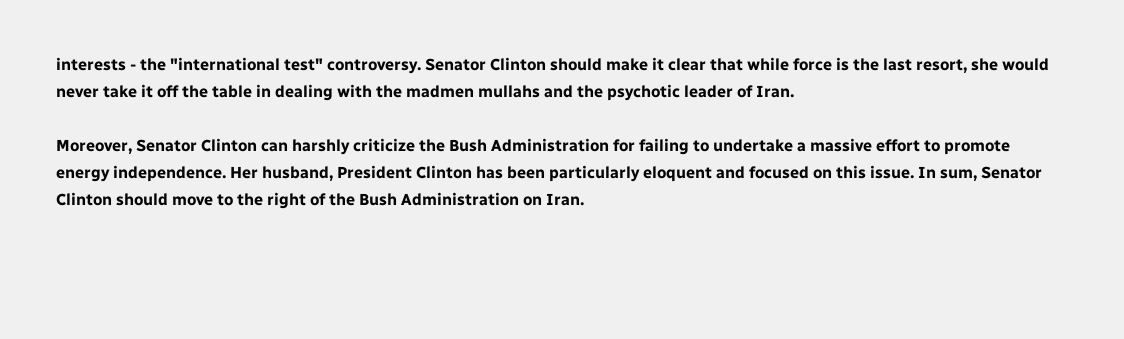interests - the "international test" controversy. Senator Clinton should make it clear that while force is the last resort, she would never take it off the table in dealing with the madmen mullahs and the psychotic leader of Iran.

Moreover, Senator Clinton can harshly criticize the Bush Administration for failing to undertake a massive effort to promote energy independence. Her husband, President Clinton has been particularly eloquent and focused on this issue. In sum, Senator Clinton should move to the right of the Bush Administration on Iran.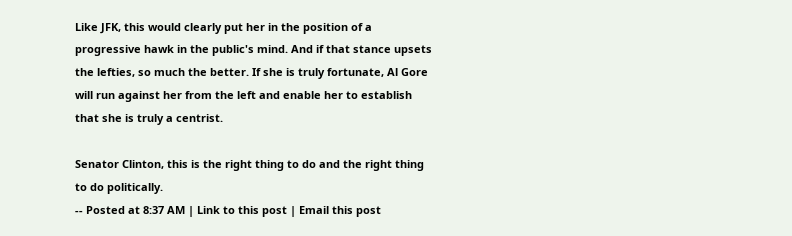Like JFK, this would clearly put her in the position of a progressive hawk in the public's mind. And if that stance upsets the lefties, so much the better. If she is truly fortunate, Al Gore will run against her from the left and enable her to establish that she is truly a centrist.

Senator Clinton, this is the right thing to do and the right thing to do politically.
-- Posted at 8:37 AM | Link to this post | Email this post